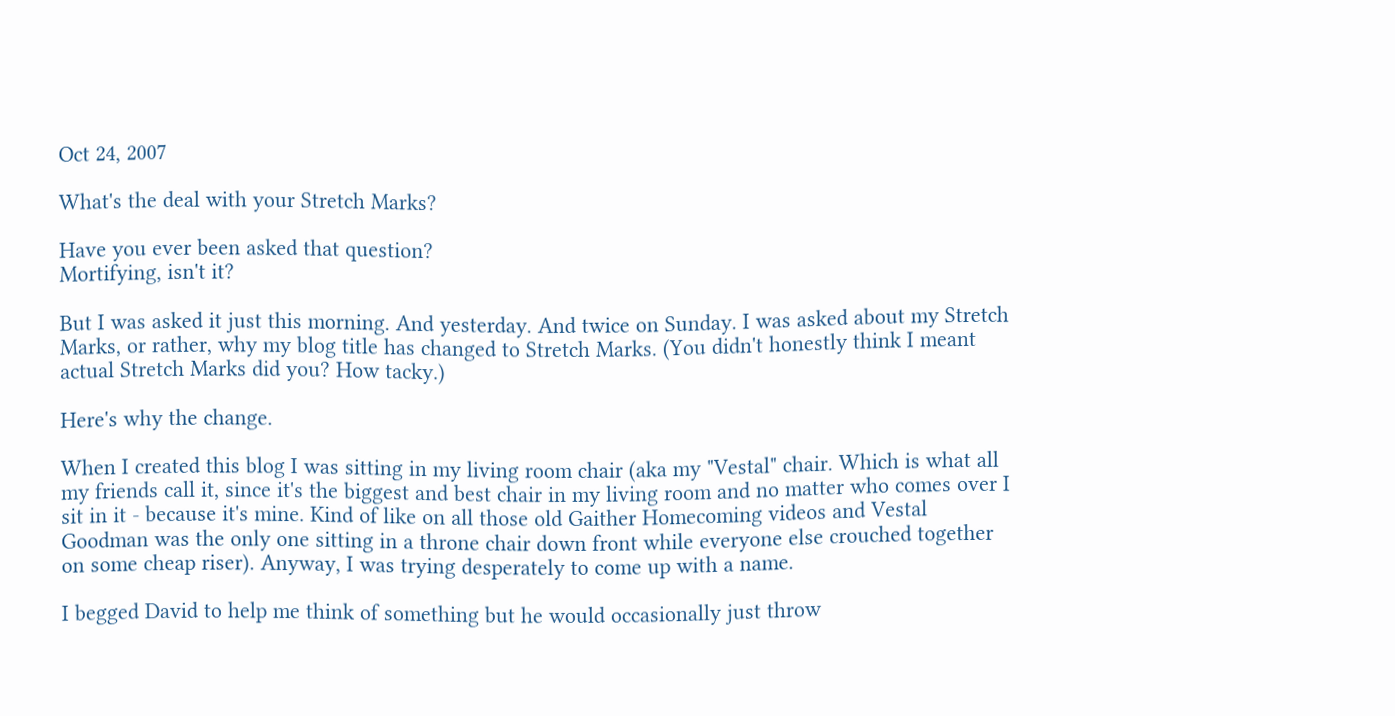Oct 24, 2007

What's the deal with your Stretch Marks?

Have you ever been asked that question?
Mortifying, isn't it?

But I was asked it just this morning. And yesterday. And twice on Sunday. I was asked about my Stretch Marks, or rather, why my blog title has changed to Stretch Marks. (You didn't honestly think I meant actual Stretch Marks did you? How tacky.)

Here's why the change.

When I created this blog I was sitting in my living room chair (aka my "Vestal" chair. Which is what all my friends call it, since it's the biggest and best chair in my living room and no matter who comes over I sit in it - because it's mine. Kind of like on all those old Gaither Homecoming videos and Vestal Goodman was the only one sitting in a throne chair down front while everyone else crouched together on some cheap riser). Anyway, I was trying desperately to come up with a name.

I begged David to help me think of something but he would occasionally just throw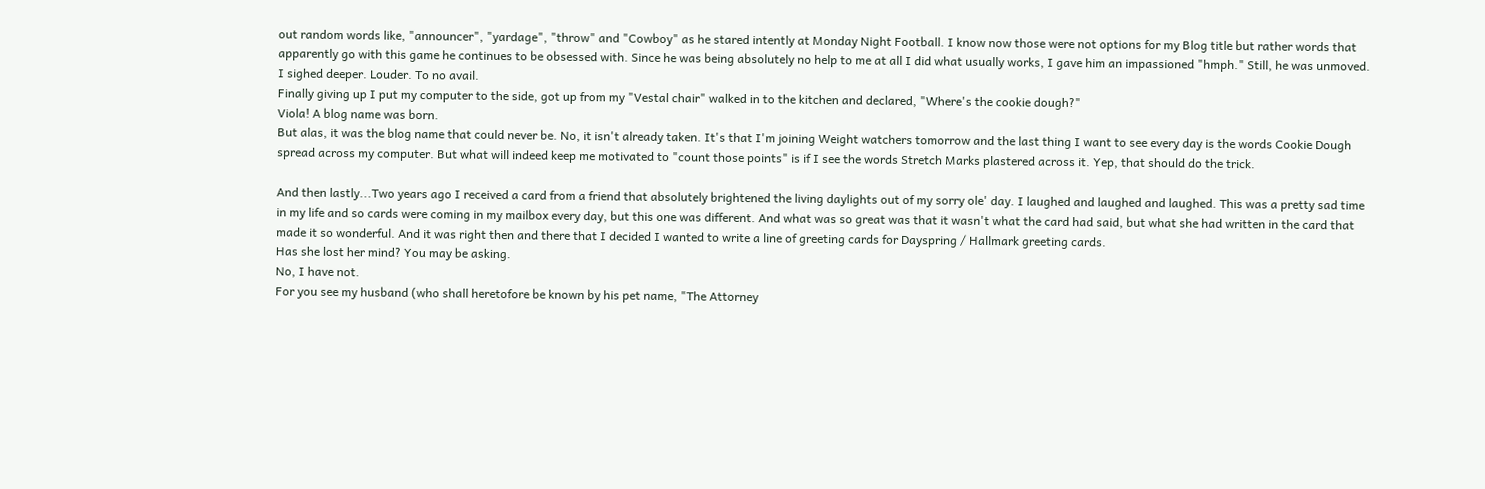out random words like, "announcer", "yardage", "throw" and "Cowboy" as he stared intently at Monday Night Football. I know now those were not options for my Blog title but rather words that apparently go with this game he continues to be obsessed with. Since he was being absolutely no help to me at all I did what usually works, I gave him an impassioned "hmph." Still, he was unmoved.
I sighed deeper. Louder. To no avail.
Finally giving up I put my computer to the side, got up from my "Vestal chair" walked in to the kitchen and declared, "Where's the cookie dough?"
Viola! A blog name was born.
But alas, it was the blog name that could never be. No, it isn't already taken. It's that I'm joining Weight watchers tomorrow and the last thing I want to see every day is the words Cookie Dough spread across my computer. But what will indeed keep me motivated to "count those points" is if I see the words Stretch Marks plastered across it. Yep, that should do the trick.

And then lastly...Two years ago I received a card from a friend that absolutely brightened the living daylights out of my sorry ole' day. I laughed and laughed and laughed. This was a pretty sad time in my life and so cards were coming in my mailbox every day, but this one was different. And what was so great was that it wasn't what the card had said, but what she had written in the card that made it so wonderful. And it was right then and there that I decided I wanted to write a line of greeting cards for Dayspring / Hallmark greeting cards.
Has she lost her mind? You may be asking.
No, I have not.
For you see my husband (who shall heretofore be known by his pet name, "The Attorney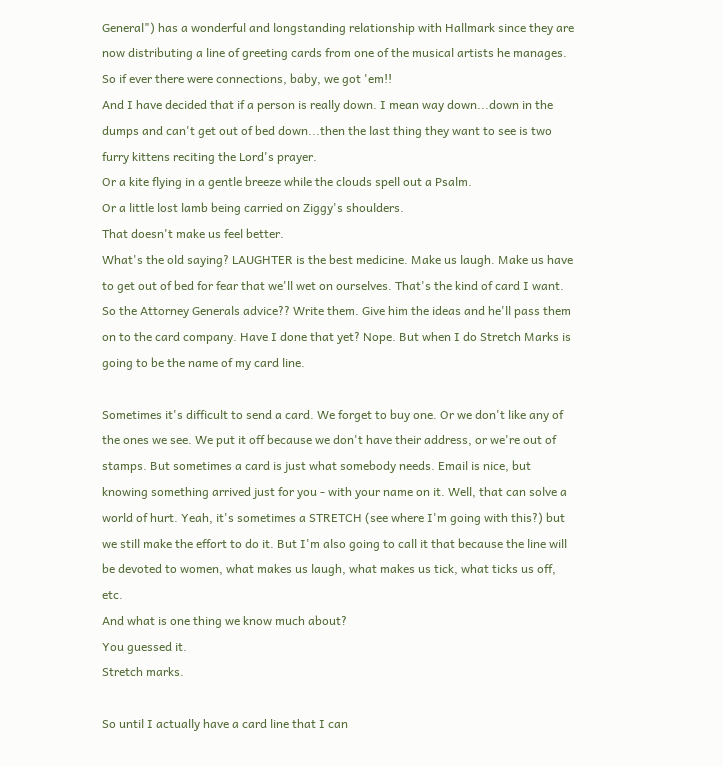General") has a wonderful and longstanding relationship with Hallmark since they are now distributing a line of greeting cards from one of the musical artists he manages.
So if ever there were connections, baby, we got 'em!!
And I have decided that if a person is really down. I mean way down...down in the dumps and can't get out of bed down...then the last thing they want to see is two furry kittens reciting the Lord's prayer.
Or a kite flying in a gentle breeze while the clouds spell out a Psalm.
Or a little lost lamb being carried on Ziggy's shoulders.
That doesn't make us feel better.
What's the old saying? LAUGHTER is the best medicine. Make us laugh. Make us have to get out of bed for fear that we'll wet on ourselves. That's the kind of card I want. So the Attorney Generals advice?? Write them. Give him the ideas and he'll pass them on to the card company. Have I done that yet? Nope. But when I do Stretch Marks is going to be the name of my card line.

Sometimes it's difficult to send a card. We forget to buy one. Or we don't like any of the ones we see. We put it off because we don't have their address, or we're out of stamps. But sometimes a card is just what somebody needs. Email is nice, but knowing something arrived just for you - with your name on it. Well, that can solve a world of hurt. Yeah, it's sometimes a STRETCH (see where I'm going with this?) but we still make the effort to do it. But I'm also going to call it that because the line will be devoted to women, what makes us laugh, what makes us tick, what ticks us off, etc.
And what is one thing we know much about?
You guessed it.
Stretch marks.

So until I actually have a card line that I can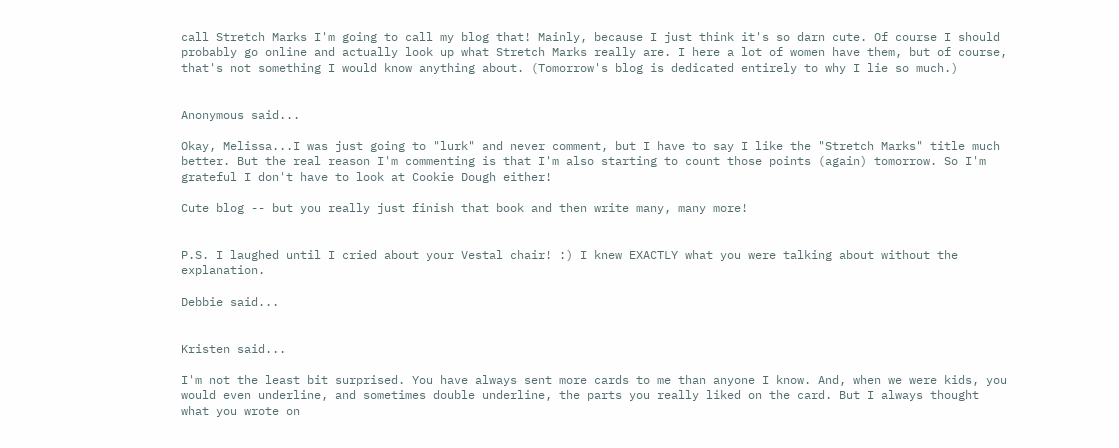call Stretch Marks I'm going to call my blog that! Mainly, because I just think it's so darn cute. Of course I should probably go online and actually look up what Stretch Marks really are. I here a lot of women have them, but of course, that's not something I would know anything about. (Tomorrow's blog is dedicated entirely to why I lie so much.)


Anonymous said...

Okay, Melissa...I was just going to "lurk" and never comment, but I have to say I like the "Stretch Marks" title much better. But the real reason I'm commenting is that I'm also starting to count those points (again) tomorrow. So I'm grateful I don't have to look at Cookie Dough either!

Cute blog -- but you really just finish that book and then write many, many more!


P.S. I laughed until I cried about your Vestal chair! :) I knew EXACTLY what you were talking about without the explanation.

Debbie said...


Kristen said...

I'm not the least bit surprised. You have always sent more cards to me than anyone I know. And, when we were kids, you would even underline, and sometimes double underline, the parts you really liked on the card. But I always thought what you wrote on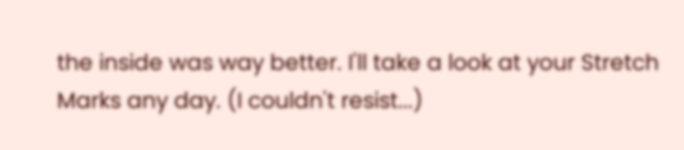the inside was way better. I'll take a look at your Stretch Marks any day. (I couldn't resist...)